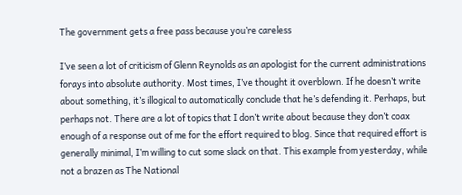The government gets a free pass because you’re careless

I’ve seen a lot of criticism of Glenn Reynolds as an apologist for the current administrations forays into absolute authority. Most times, I’ve thought it overblown. If he doesn’t write about something, it’s illogical to automatically conclude that he’s defending it. Perhaps, but perhaps not. There are a lot of topics that I don’t write about because they don’t coax enough of a response out of me for the effort required to blog. Since that required effort is generally minimal, I’m willing to cut some slack on that. This example from yesterday, while not a brazen as The National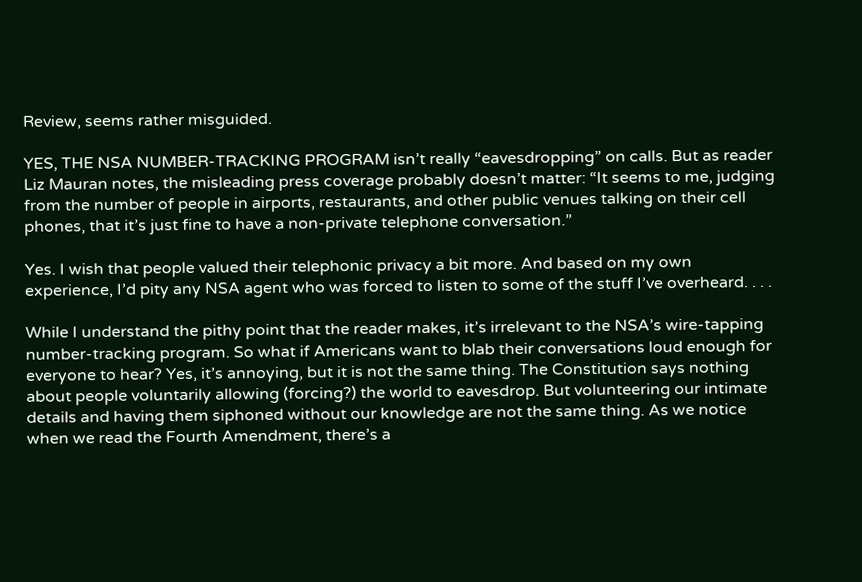Review, seems rather misguided.

YES, THE NSA NUMBER-TRACKING PROGRAM isn’t really “eavesdropping” on calls. But as reader Liz Mauran notes, the misleading press coverage probably doesn’t matter: “It seems to me, judging from the number of people in airports, restaurants, and other public venues talking on their cell phones, that it’s just fine to have a non-private telephone conversation.”

Yes. I wish that people valued their telephonic privacy a bit more. And based on my own experience, I’d pity any NSA agent who was forced to listen to some of the stuff I’ve overheard. . . .

While I understand the pithy point that the reader makes, it’s irrelevant to the NSA’s wire-tapping number-tracking program. So what if Americans want to blab their conversations loud enough for everyone to hear? Yes, it’s annoying, but it is not the same thing. The Constitution says nothing about people voluntarily allowing (forcing?) the world to eavesdrop. But volunteering our intimate details and having them siphoned without our knowledge are not the same thing. As we notice when we read the Fourth Amendment, there’s a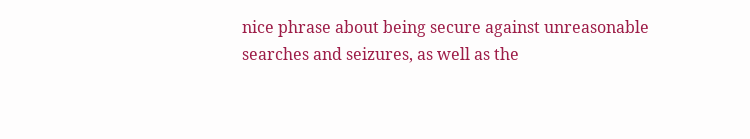nice phrase about being secure against unreasonable searches and seizures, as well as the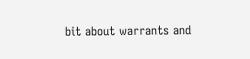bit about warrants and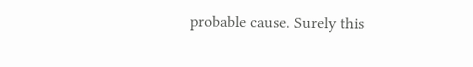probable cause. Surely this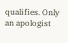qualifies. Only an apologist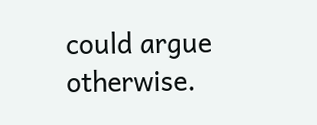could argue otherwise.